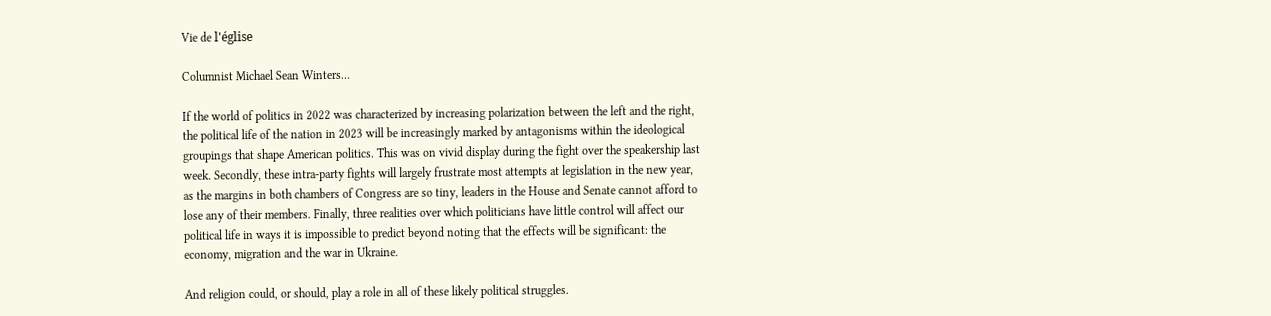Vie de l'église

Columnist Michael Sean Winters…

If the world of politics in 2022 was characterized by increasing polarization between the left and the right, the political life of the nation in 2023 will be increasingly marked by antagonisms within the ideological groupings that shape American politics. This was on vivid display during the fight over the speakership last week. Secondly, these intra-party fights will largely frustrate most attempts at legislation in the new year, as the margins in both chambers of Congress are so tiny, leaders in the House and Senate cannot afford to lose any of their members. Finally, three realities over which politicians have little control will affect our political life in ways it is impossible to predict beyond noting that the effects will be significant: the economy, migration and the war in Ukraine.

And religion could, or should, play a role in all of these likely political struggles.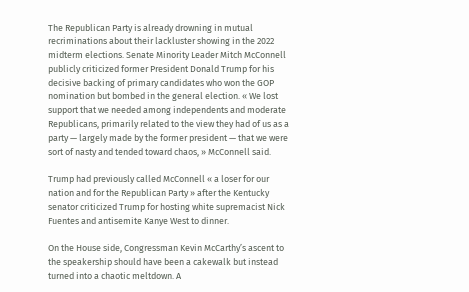The Republican Party is already drowning in mutual recriminations about their lackluster showing in the 2022 midterm elections. Senate Minority Leader Mitch McConnell publicly criticized former President Donald Trump for his decisive backing of primary candidates who won the GOP nomination but bombed in the general election. « We lost support that we needed among independents and moderate Republicans, primarily related to the view they had of us as a party — largely made by the former president — that we were sort of nasty and tended toward chaos, » McConnell said.

Trump had previously called McConnell « a loser for our nation and for the Republican Party » after the Kentucky senator criticized Trump for hosting white supremacist Nick Fuentes and antisemite Kanye West to dinner.

On the House side, Congressman Kevin McCarthy’s ascent to the speakership should have been a cakewalk but instead turned into a chaotic meltdown. A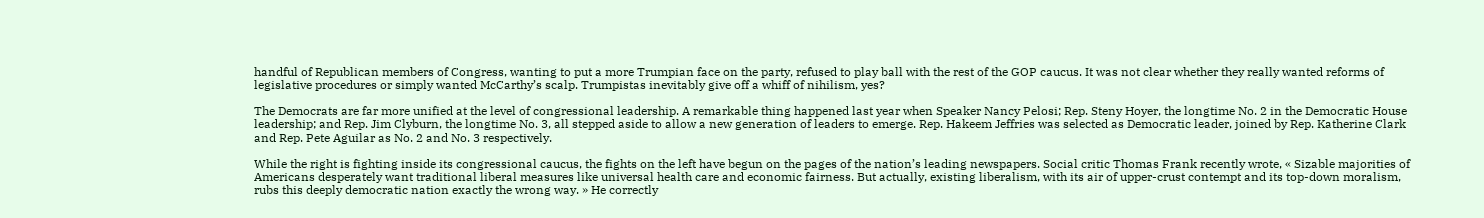handful of Republican members of Congress, wanting to put a more Trumpian face on the party, refused to play ball with the rest of the GOP caucus. It was not clear whether they really wanted reforms of legislative procedures or simply wanted McCarthy’s scalp. Trumpistas inevitably give off a whiff of nihilism, yes?

The Democrats are far more unified at the level of congressional leadership. A remarkable thing happened last year when Speaker Nancy Pelosi; Rep. Steny Hoyer, the longtime No. 2 in the Democratic House leadership; and Rep. Jim Clyburn, the longtime No. 3, all stepped aside to allow a new generation of leaders to emerge. Rep. Hakeem Jeffries was selected as Democratic leader, joined by Rep. Katherine Clark and Rep. Pete Aguilar as No. 2 and No. 3 respectively.

While the right is fighting inside its congressional caucus, the fights on the left have begun on the pages of the nation’s leading newspapers. Social critic Thomas Frank recently wrote, « Sizable majorities of Americans desperately want traditional liberal measures like universal health care and economic fairness. But actually, existing liberalism, with its air of upper-crust contempt and its top-down moralism, rubs this deeply democratic nation exactly the wrong way. » He correctly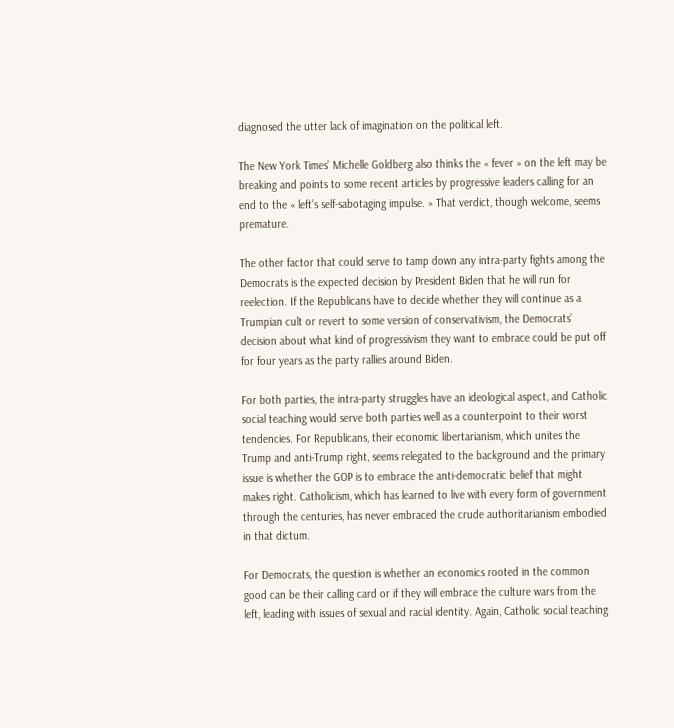diagnosed the utter lack of imagination on the political left.

The New York Times’ Michelle Goldberg also thinks the « fever » on the left may be breaking and points to some recent articles by progressive leaders calling for an end to the « left’s self-sabotaging impulse. » That verdict, though welcome, seems premature.

The other factor that could serve to tamp down any intra-party fights among the Democrats is the expected decision by President Biden that he will run for reelection. If the Republicans have to decide whether they will continue as a Trumpian cult or revert to some version of conservativism, the Democrats’ decision about what kind of progressivism they want to embrace could be put off for four years as the party rallies around Biden.

For both parties, the intra-party struggles have an ideological aspect, and Catholic social teaching would serve both parties well as a counterpoint to their worst tendencies. For Republicans, their economic libertarianism, which unites the Trump and anti-Trump right, seems relegated to the background and the primary issue is whether the GOP is to embrace the anti-democratic belief that might makes right. Catholicism, which has learned to live with every form of government through the centuries, has never embraced the crude authoritarianism embodied in that dictum.

For Democrats, the question is whether an economics rooted in the common good can be their calling card or if they will embrace the culture wars from the left, leading with issues of sexual and racial identity. Again, Catholic social teaching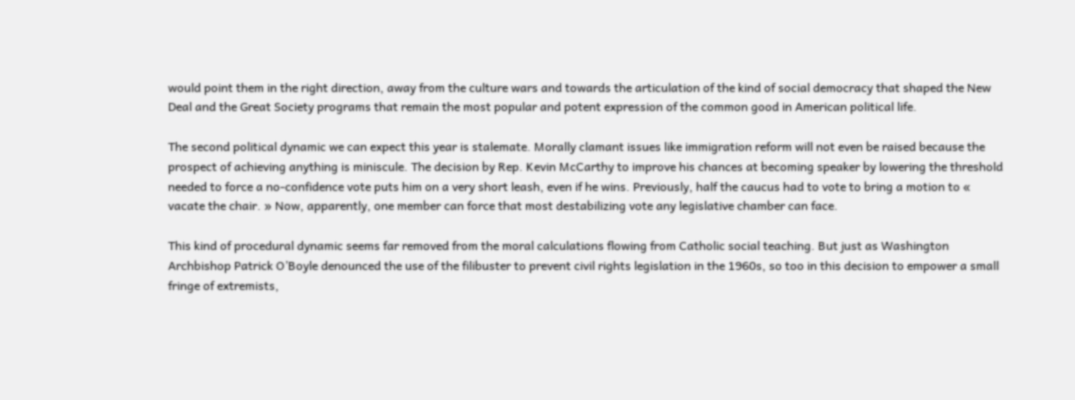would point them in the right direction, away from the culture wars and towards the articulation of the kind of social democracy that shaped the New Deal and the Great Society programs that remain the most popular and potent expression of the common good in American political life.

The second political dynamic we can expect this year is stalemate. Morally clamant issues like immigration reform will not even be raised because the prospect of achieving anything is miniscule. The decision by Rep. Kevin McCarthy to improve his chances at becoming speaker by lowering the threshold needed to force a no-confidence vote puts him on a very short leash, even if he wins. Previously, half the caucus had to vote to bring a motion to « vacate the chair. » Now, apparently, one member can force that most destabilizing vote any legislative chamber can face.

This kind of procedural dynamic seems far removed from the moral calculations flowing from Catholic social teaching. But just as Washington Archbishop Patrick O’Boyle denounced the use of the filibuster to prevent civil rights legislation in the 1960s, so too in this decision to empower a small fringe of extremists,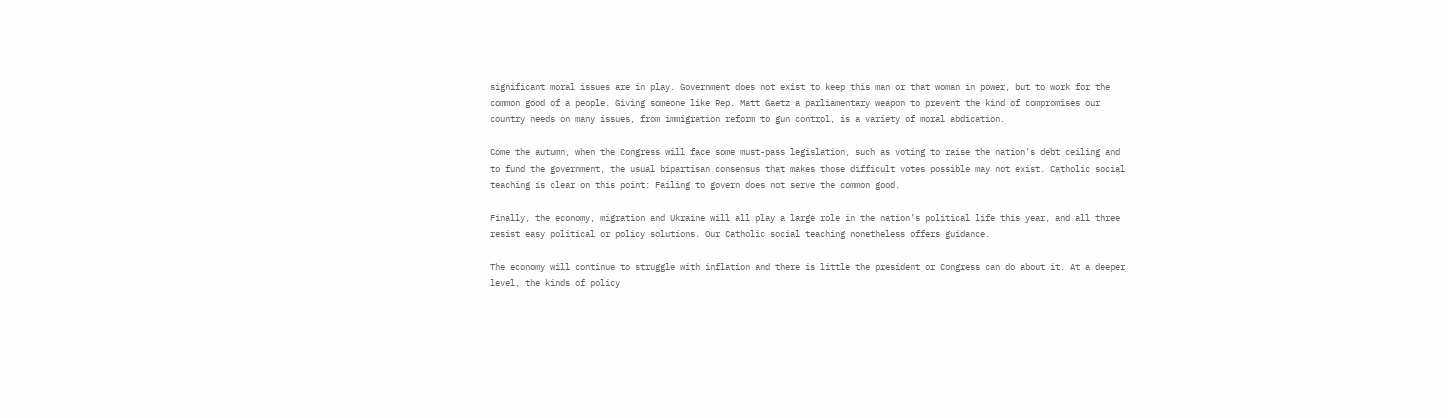significant moral issues are in play. Government does not exist to keep this man or that woman in power, but to work for the common good of a people. Giving someone like Rep. Matt Gaetz a parliamentary weapon to prevent the kind of compromises our country needs on many issues, from immigration reform to gun control, is a variety of moral abdication.

Come the autumn, when the Congress will face some must-pass legislation, such as voting to raise the nation’s debt ceiling and to fund the government, the usual bipartisan consensus that makes those difficult votes possible may not exist. Catholic social teaching is clear on this point: Failing to govern does not serve the common good.

Finally, the economy, migration and Ukraine will all play a large role in the nation’s political life this year, and all three resist easy political or policy solutions. Our Catholic social teaching nonetheless offers guidance.

The economy will continue to struggle with inflation and there is little the president or Congress can do about it. At a deeper level, the kinds of policy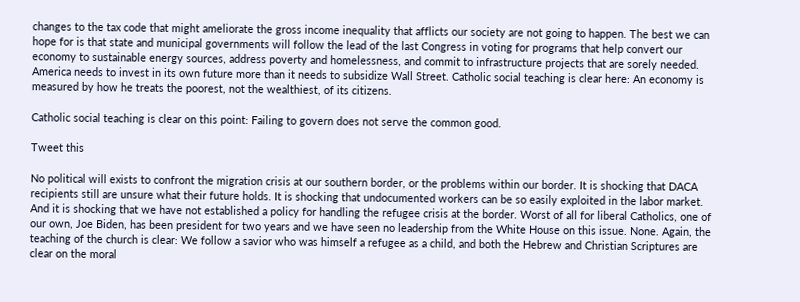changes to the tax code that might ameliorate the gross income inequality that afflicts our society are not going to happen. The best we can hope for is that state and municipal governments will follow the lead of the last Congress in voting for programs that help convert our economy to sustainable energy sources, address poverty and homelessness, and commit to infrastructure projects that are sorely needed. America needs to invest in its own future more than it needs to subsidize Wall Street. Catholic social teaching is clear here: An economy is measured by how he treats the poorest, not the wealthiest, of its citizens.

Catholic social teaching is clear on this point: Failing to govern does not serve the common good.

Tweet this

No political will exists to confront the migration crisis at our southern border, or the problems within our border. It is shocking that DACA recipients still are unsure what their future holds. It is shocking that undocumented workers can be so easily exploited in the labor market. And it is shocking that we have not established a policy for handling the refugee crisis at the border. Worst of all for liberal Catholics, one of our own, Joe Biden, has been president for two years and we have seen no leadership from the White House on this issue. None. Again, the teaching of the church is clear: We follow a savior who was himself a refugee as a child, and both the Hebrew and Christian Scriptures are clear on the moral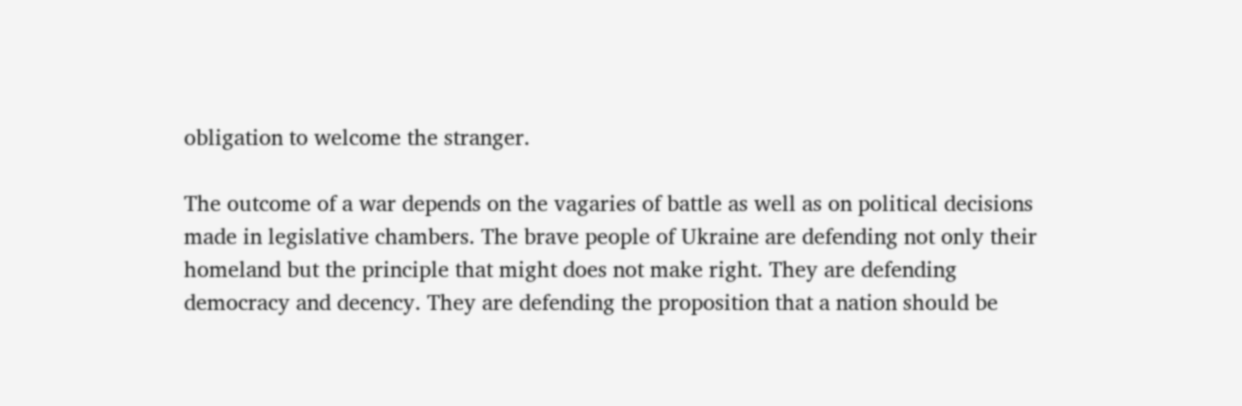obligation to welcome the stranger.

The outcome of a war depends on the vagaries of battle as well as on political decisions made in legislative chambers. The brave people of Ukraine are defending not only their homeland but the principle that might does not make right. They are defending democracy and decency. They are defending the proposition that a nation should be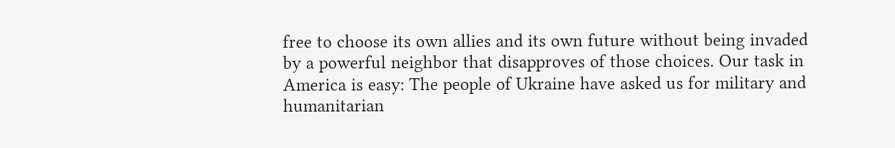free to choose its own allies and its own future without being invaded by a powerful neighbor that disapproves of those choices. Our task in America is easy: The people of Ukraine have asked us for military and humanitarian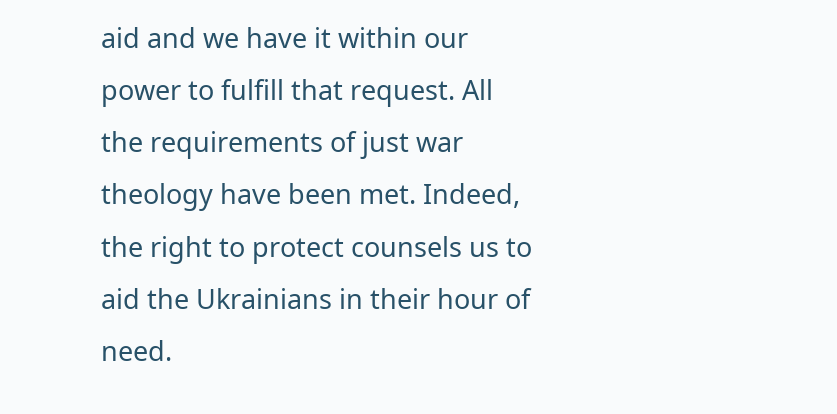aid and we have it within our power to fulfill that request. All the requirements of just war theology have been met. Indeed, the right to protect counsels us to aid the Ukrainians in their hour of need.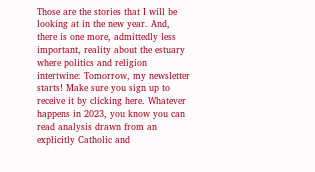Those are the stories that I will be looking at in the new year. And, there is one more, admittedly less important, reality about the estuary where politics and religion intertwine: Tomorrow, my newsletter starts! Make sure you sign up to receive it by clicking here. Whatever happens in 2023, you know you can read analysis drawn from an explicitly Catholic and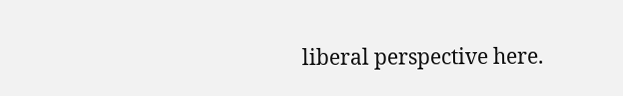liberal perspective here.